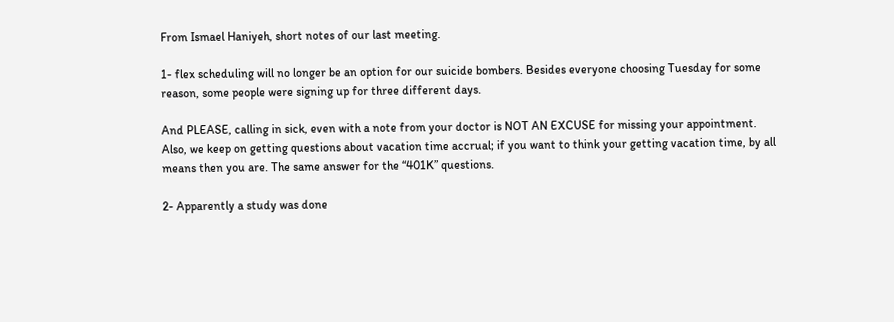From Ismael Haniyeh, short notes of our last meeting.

1- flex scheduling will no longer be an option for our suicide bombers. Besides everyone choosing Tuesday for some reason, some people were signing up for three different days.

And PLEASE, calling in sick, even with a note from your doctor is NOT AN EXCUSE for missing your appointment. Also, we keep on getting questions about vacation time accrual; if you want to think your getting vacation time, by all means then you are. The same answer for the “401K” questions.

2- Apparently a study was done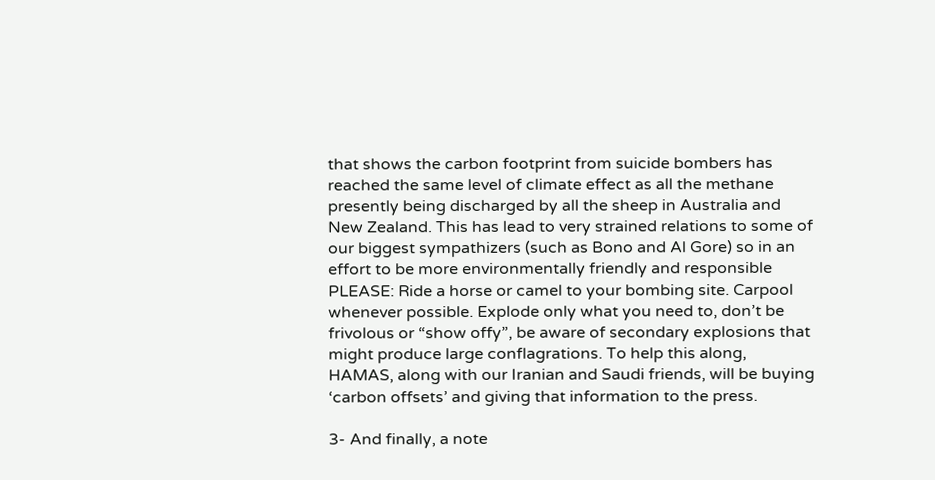that shows the carbon footprint from suicide bombers has reached the same level of climate effect as all the methane presently being discharged by all the sheep in Australia and New Zealand. This has lead to very strained relations to some of our biggest sympathizers (such as Bono and Al Gore) so in an effort to be more environmentally friendly and responsible PLEASE: Ride a horse or camel to your bombing site. Carpool whenever possible. Explode only what you need to, don’t be frivolous or “show offy”, be aware of secondary explosions that might produce large conflagrations. To help this along, HAMAS, along with our Iranian and Saudi friends, will be buying ‘carbon offsets’ and giving that information to the press.

3- And finally, a note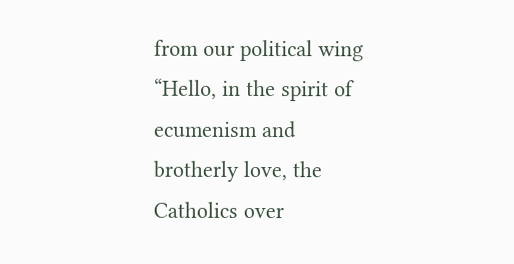from our political wing “Hello, in the spirit of ecumenism and brotherly love, the Catholics over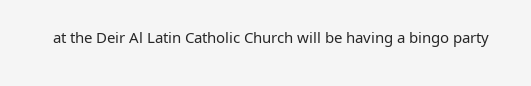at the Deir Al Latin Catholic Church will be having a bingo party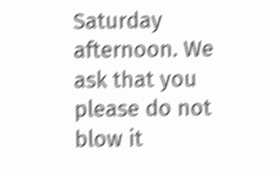Saturday afternoon. We ask that you please do not blow it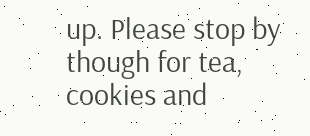up. Please stop by though for tea, cookies and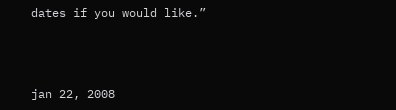dates if you would like.”



jan 22, 2008